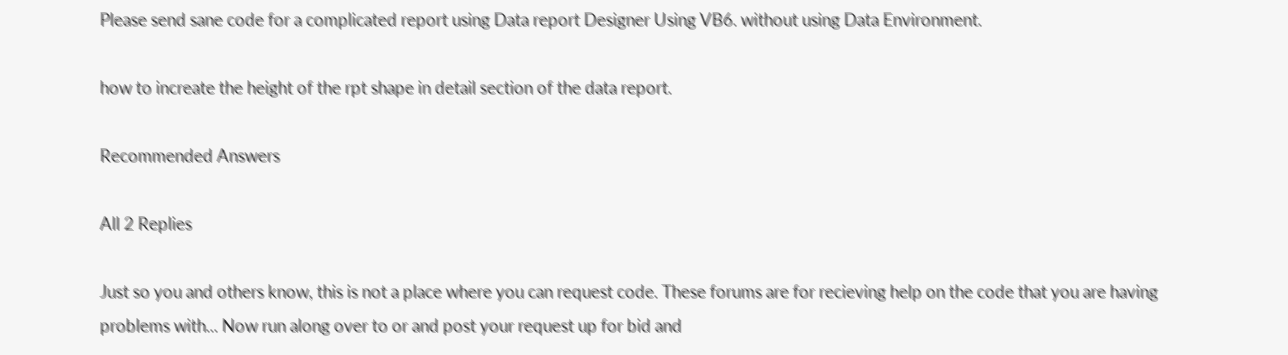Please send sane code for a complicated report using Data report Designer Using VB6. without using Data Environment.

how to increate the height of the rpt shape in detail section of the data report.

Recommended Answers

All 2 Replies

Just so you and others know, this is not a place where you can request code. These forums are for recieving help on the code that you are having problems with... Now run along over to or and post your request up for bid and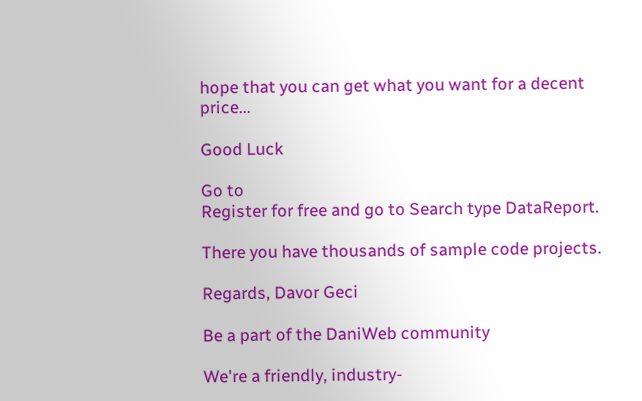hope that you can get what you want for a decent price...

Good Luck

Go to
Register for free and go to Search type DataReport.

There you have thousands of sample code projects.

Regards, Davor Geci

Be a part of the DaniWeb community

We're a friendly, industry-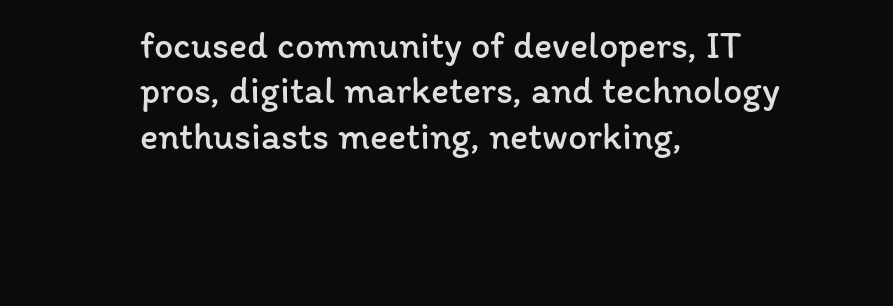focused community of developers, IT pros, digital marketers, and technology enthusiasts meeting, networking,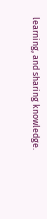learning, and sharing knowledge.